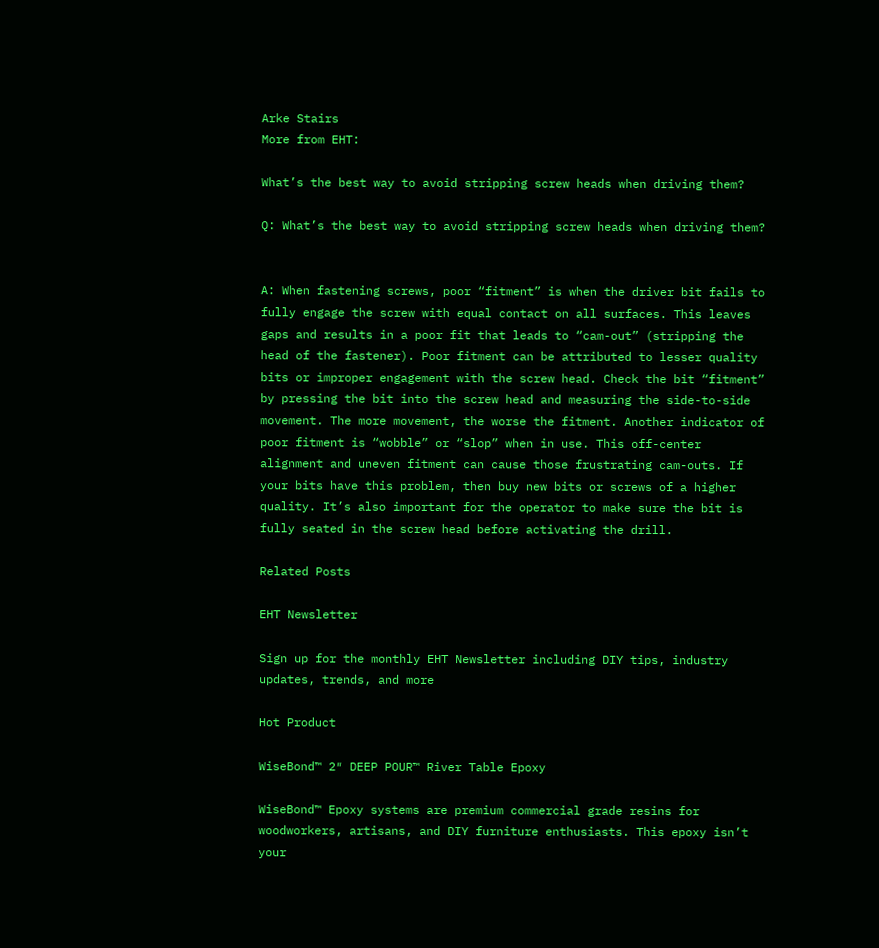Arke Stairs
More from EHT:

What’s the best way to avoid stripping screw heads when driving them?

Q: What’s the best way to avoid stripping screw heads when driving them?


A: When fastening screws, poor “fitment” is when the driver bit fails to fully engage the screw with equal contact on all surfaces. This leaves gaps and results in a poor fit that leads to “cam-out” (stripping the head of the fastener). Poor fitment can be attributed to lesser quality bits or improper engagement with the screw head. Check the bit “fitment” by pressing the bit into the screw head and measuring the side-to-side movement. The more movement, the worse the fitment. Another indicator of poor fitment is “wobble” or “slop” when in use. This off-center alignment and uneven fitment can cause those frustrating cam-outs. If your bits have this problem, then buy new bits or screws of a higher quality. It’s also important for the operator to make sure the bit is fully seated in the screw head before activating the drill.

Related Posts

EHT Newsletter

Sign up for the monthly EHT Newsletter including DIY tips, industry updates, trends, and more

Hot Product

WiseBond™ 2″ DEEP POUR™ River Table Epoxy

WiseBond™ Epoxy systems are premium commercial grade resins for woodworkers, artisans, and DIY furniture enthusiasts. This epoxy isn’t your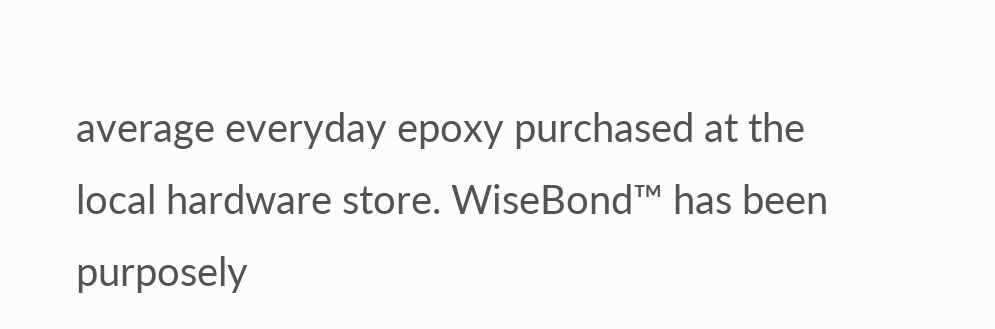average everyday epoxy purchased at the local hardware store. WiseBond™ has been purposely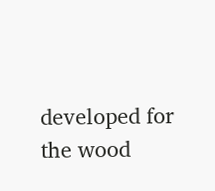developed for the wood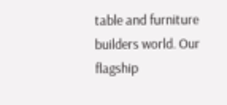table and furniture builders world. Our flagship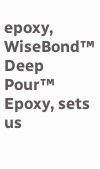epoxy, WiseBond™ Deep Pour™ Epoxy, sets us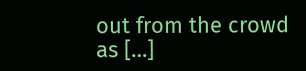out from the crowd as […]